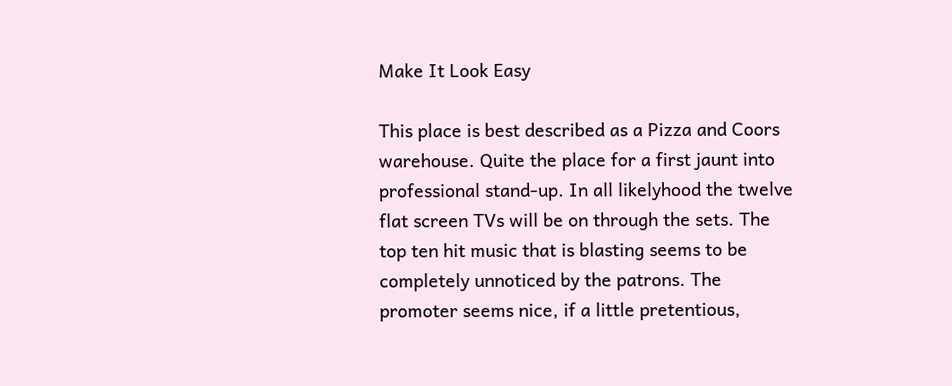Make It Look Easy

This place is best described as a Pizza and Coors warehouse. Quite the place for a first jaunt into professional stand-up. In all likelyhood the twelve flat screen TVs will be on through the sets. The top ten hit music that is blasting seems to be completely unnoticed by the patrons. The promoter seems nice, if a little pretentious,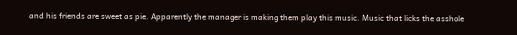and his friends are sweet as pie. Apparently the manager is making them play this music. Music that licks the asshole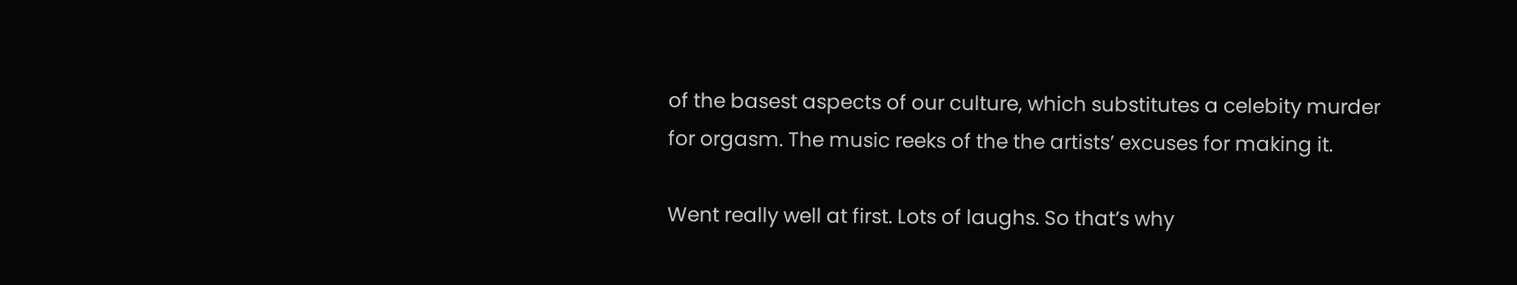of the basest aspects of our culture, which substitutes a celebity murder for orgasm. The music reeks of the the artists’ excuses for making it.

Went really well at first. Lots of laughs. So that’s why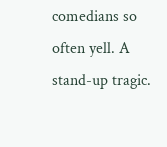comedians so often yell. A stand-up tragic.